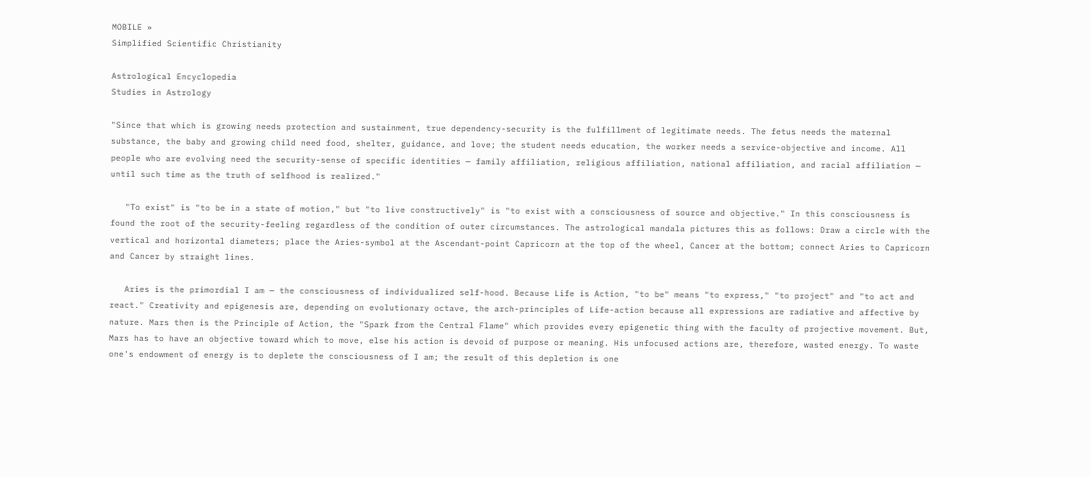MOBILE »
Simplified Scientific Christianity

Astrological Encyclopedia
Studies in Astrology

"Since that which is growing needs protection and sustainment, true dependency-security is the fulfillment of legitimate needs. The fetus needs the maternal substance, the baby and growing child need food, shelter, guidance, and love; the student needs education, the worker needs a service-objective and income. All people who are evolving need the security-sense of specific identities — family affiliation, religious affiliation, national affiliation, and racial affiliation — until such time as the truth of selfhood is realized."

   "To exist" is "to be in a state of motion," but "to live constructively" is "to exist with a consciousness of source and objective." In this consciousness is found the root of the security-feeling regardless of the condition of outer circumstances. The astrological mandala pictures this as follows: Draw a circle with the vertical and horizontal diameters; place the Aries-symbol at the Ascendant-point Capricorn at the top of the wheel, Cancer at the bottom; connect Aries to Capricorn and Cancer by straight lines.

   Aries is the primordial I am — the consciousness of individualized self-hood. Because Life is Action, "to be" means "to express," "to project" and "to act and react." Creativity and epigenesis are, depending on evolutionary octave, the arch-principles of Life-action because all expressions are radiative and affective by nature. Mars then is the Principle of Action, the "Spark from the Central Flame" which provides every epigenetic thing with the faculty of projective movement. But, Mars has to have an objective toward which to move, else his action is devoid of purpose or meaning. His unfocused actions are, therefore, wasted energy. To waste one's endowment of energy is to deplete the consciousness of I am; the result of this depletion is one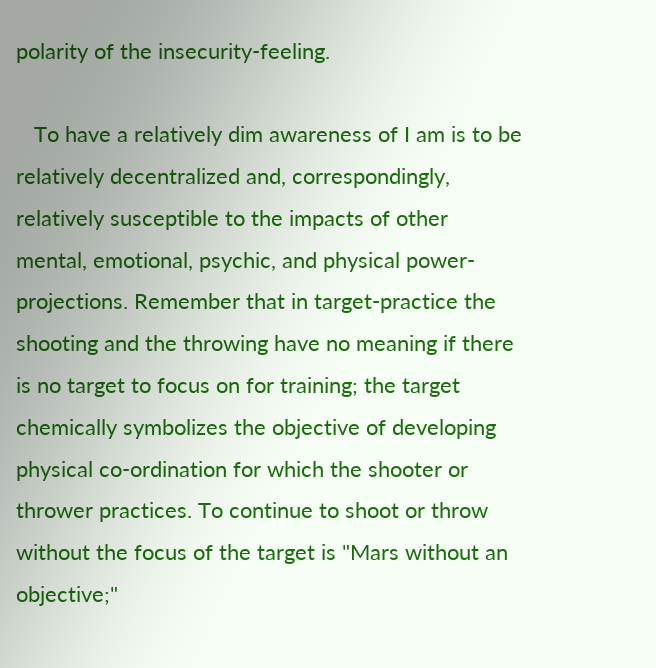polarity of the insecurity-feeling.

   To have a relatively dim awareness of I am is to be relatively decentralized and, correspondingly, relatively susceptible to the impacts of other mental, emotional, psychic, and physical power- projections. Remember that in target-practice the shooting and the throwing have no meaning if there is no target to focus on for training; the target chemically symbolizes the objective of developing physical co-ordination for which the shooter or thrower practices. To continue to shoot or throw without the focus of the target is "Mars without an objective;"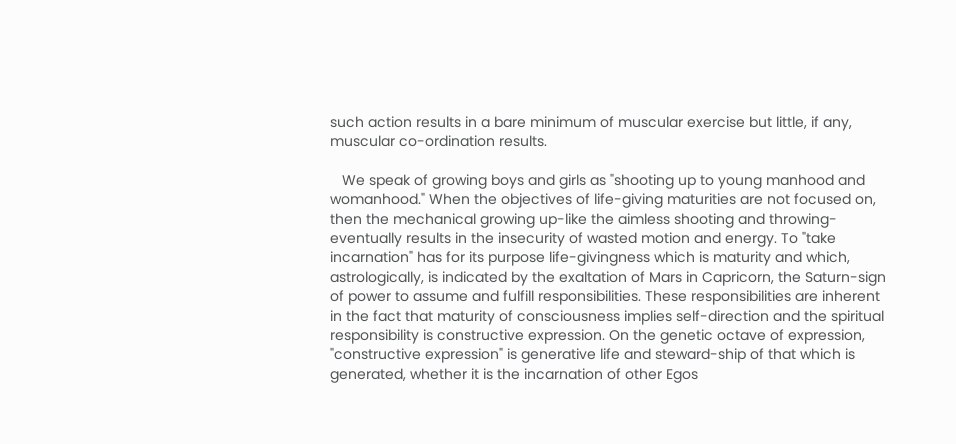such action results in a bare minimum of muscular exercise but little, if any, muscular co-ordination results.

   We speak of growing boys and girls as "shooting up to young manhood and womanhood." When the objectives of life-giving maturities are not focused on, then the mechanical growing up-like the aimless shooting and throwing-eventually results in the insecurity of wasted motion and energy. To "take incarnation" has for its purpose life-givingness which is maturity and which, astrologically, is indicated by the exaltation of Mars in Capricorn, the Saturn-sign of power to assume and fulfill responsibilities. These responsibilities are inherent in the fact that maturity of consciousness implies self-direction and the spiritual responsibility is constructive expression. On the genetic octave of expression, "constructive expression" is generative life and steward-ship of that which is generated, whether it is the incarnation of other Egos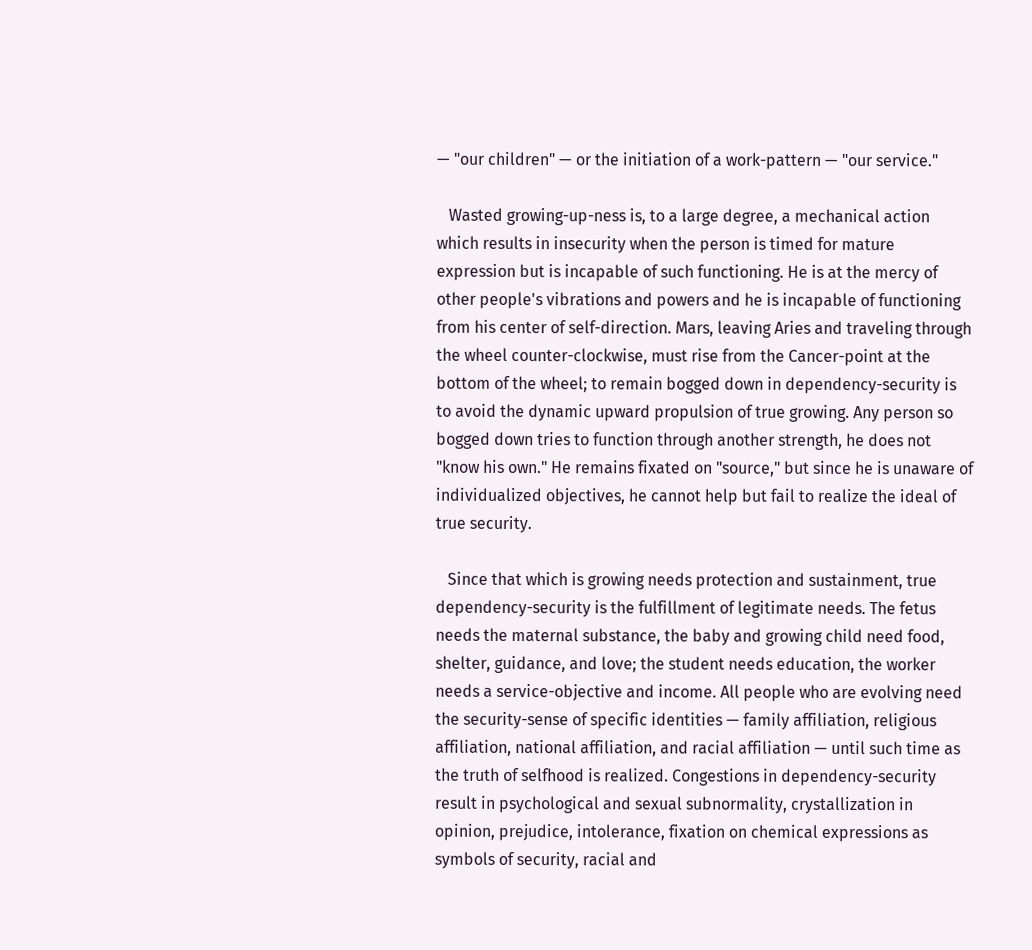— "our children" — or the initiation of a work-pattern — "our service."

   Wasted growing-up-ness is, to a large degree, a mechanical action which results in insecurity when the person is timed for mature expression but is incapable of such functioning. He is at the mercy of other people's vibrations and powers and he is incapable of functioning from his center of self-direction. Mars, leaving Aries and traveling through the wheel counter-clockwise, must rise from the Cancer-point at the bottom of the wheel; to remain bogged down in dependency-security is to avoid the dynamic upward propulsion of true growing. Any person so bogged down tries to function through another strength, he does not "know his own." He remains fixated on "source," but since he is unaware of individualized objectives, he cannot help but fail to realize the ideal of true security.

   Since that which is growing needs protection and sustainment, true dependency-security is the fulfillment of legitimate needs. The fetus needs the maternal substance, the baby and growing child need food, shelter, guidance, and love; the student needs education, the worker needs a service-objective and income. All people who are evolving need the security-sense of specific identities — family affiliation, religious affiliation, national affiliation, and racial affiliation — until such time as the truth of selfhood is realized. Congestions in dependency-security result in psychological and sexual subnormality, crystallization in opinion, prejudice, intolerance, fixation on chemical expressions as symbols of security, racial and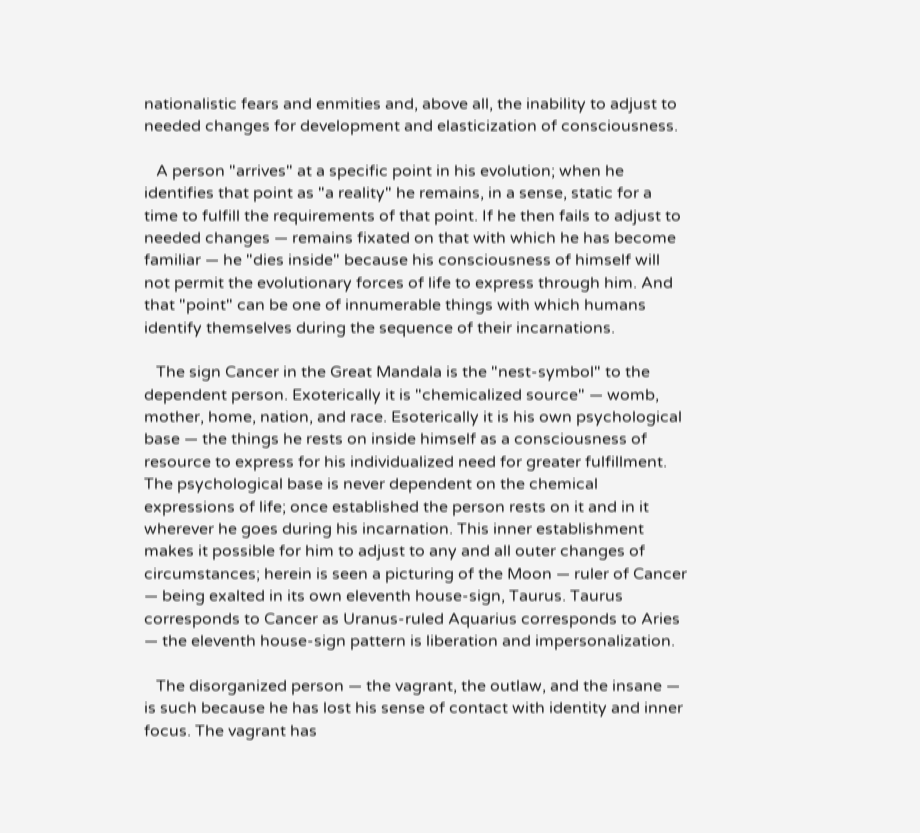nationalistic fears and enmities and, above all, the inability to adjust to needed changes for development and elasticization of consciousness.

   A person "arrives" at a specific point in his evolution; when he identifies that point as "a reality" he remains, in a sense, static for a time to fulfill the requirements of that point. If he then fails to adjust to needed changes — remains fixated on that with which he has become familiar — he "dies inside" because his consciousness of himself will not permit the evolutionary forces of life to express through him. And that "point" can be one of innumerable things with which humans identify themselves during the sequence of their incarnations.

   The sign Cancer in the Great Mandala is the "nest-symbol" to the dependent person. Exoterically it is "chemicalized source" — womb, mother, home, nation, and race. Esoterically it is his own psychological base — the things he rests on inside himself as a consciousness of resource to express for his individualized need for greater fulfillment. The psychological base is never dependent on the chemical expressions of life; once established the person rests on it and in it wherever he goes during his incarnation. This inner establishment makes it possible for him to adjust to any and all outer changes of circumstances; herein is seen a picturing of the Moon — ruler of Cancer — being exalted in its own eleventh house-sign, Taurus. Taurus corresponds to Cancer as Uranus-ruled Aquarius corresponds to Aries — the eleventh house-sign pattern is liberation and impersonalization.

   The disorganized person — the vagrant, the outlaw, and the insane — is such because he has lost his sense of contact with identity and inner focus. The vagrant has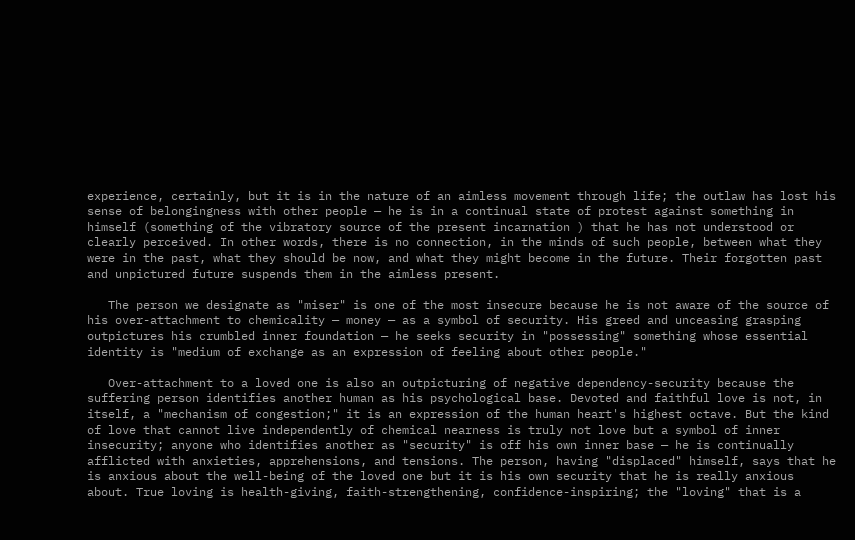experience, certainly, but it is in the nature of an aimless movement through life; the outlaw has lost his sense of belongingness with other people — he is in a continual state of protest against something in himself (something of the vibratory source of the present incarnation ) that he has not understood or clearly perceived. In other words, there is no connection, in the minds of such people, between what they were in the past, what they should be now, and what they might become in the future. Their forgotten past and unpictured future suspends them in the aimless present.

   The person we designate as "miser" is one of the most insecure because he is not aware of the source of his over-attachment to chemicality — money — as a symbol of security. His greed and unceasing grasping outpictures his crumbled inner foundation — he seeks security in "possessing" something whose essential identity is "medium of exchange as an expression of feeling about other people."

   Over-attachment to a loved one is also an outpicturing of negative dependency-security because the suffering person identifies another human as his psychological base. Devoted and faithful love is not, in itself, a "mechanism of congestion;" it is an expression of the human heart's highest octave. But the kind of love that cannot live independently of chemical nearness is truly not love but a symbol of inner insecurity; anyone who identifies another as "security" is off his own inner base — he is continually afflicted with anxieties, apprehensions, and tensions. The person, having "displaced" himself, says that he is anxious about the well-being of the loved one but it is his own security that he is really anxious about. True loving is health-giving, faith-strengthening, confidence-inspiring; the "loving" that is a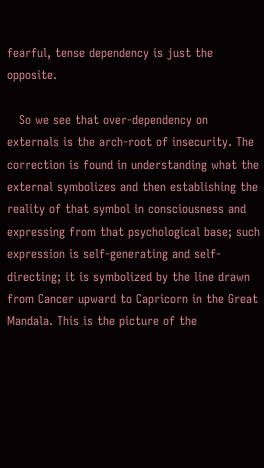fearful, tense dependency is just the opposite.

   So we see that over-dependency on externals is the arch-root of insecurity. The correction is found in understanding what the external symbolizes and then establishing the reality of that symbol in consciousness and expressing from that psychological base; such expression is self-generating and self-directing; it is symbolized by the line drawn from Cancer upward to Capricorn in the Great Mandala. This is the picture of the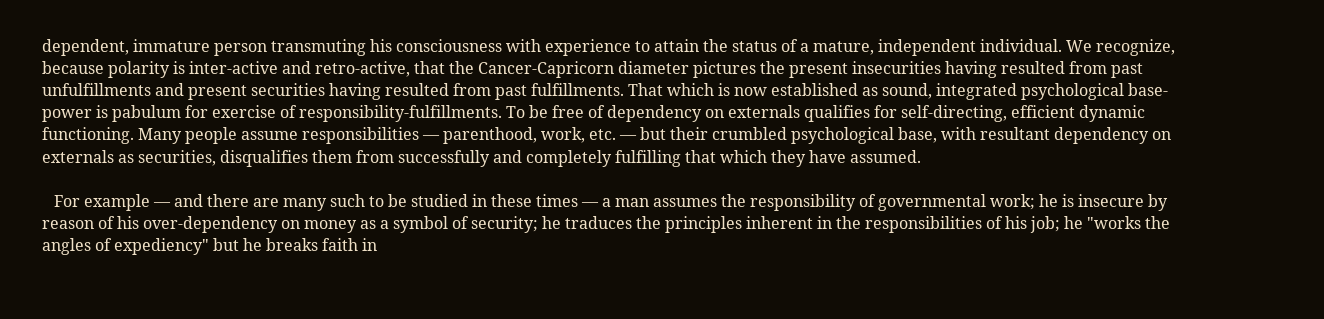dependent, immature person transmuting his consciousness with experience to attain the status of a mature, independent individual. We recognize, because polarity is inter-active and retro-active, that the Cancer-Capricorn diameter pictures the present insecurities having resulted from past unfulfillments and present securities having resulted from past fulfillments. That which is now established as sound, integrated psychological base-power is pabulum for exercise of responsibility-fulfillments. To be free of dependency on externals qualifies for self-directing, efficient dynamic functioning. Many people assume responsibilities — parenthood, work, etc. — but their crumbled psychological base, with resultant dependency on externals as securities, disqualifies them from successfully and completely fulfilling that which they have assumed.

   For example — and there are many such to be studied in these times — a man assumes the responsibility of governmental work; he is insecure by reason of his over-dependency on money as a symbol of security; he traduces the principles inherent in the responsibilities of his job; he "works the angles of expediency" but he breaks faith in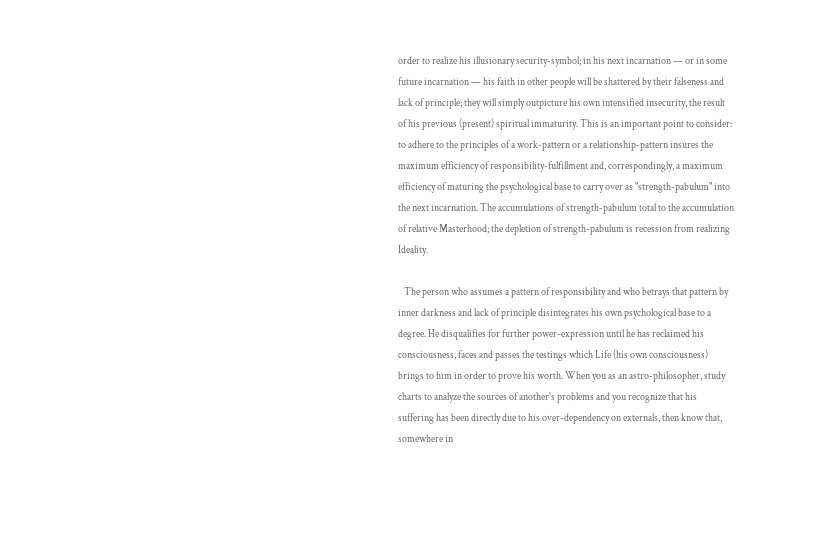order to realize his illusionary security-symbol; in his next incarnation — or in some future incarnation — his faith in other people will be shattered by their falseness and lack of principle; they will simply outpicture his own intensified insecurity, the result of his previous (present) spiritual immaturity. This is an important point to consider: to adhere to the principles of a work-pattern or a relationship-pattern insures the maximum efficiency of responsibility-fulfillment and, correspondingly, a maximum efficiency of maturing the psychological base to carry over as "strength-pabulum" into the next incarnation. The accumulations of strength-pabulum total to the accumulation of relative Masterhood; the depletion of strength-pabulum is recession from realizing Ideality.

   The person who assumes a pattern of responsibility and who betrays that pattern by inner darkness and lack of principle disintegrates his own psychological base to a degree. He disqualifies for further power-expression until he has reclaimed his consciousness, faces and passes the testings which Life (his own consciousness) brings to him in order to prove his worth. When you as an astro-philosopher, study charts to analyze the sources of another's problems and you recognize that his suffering has been directly due to his over-dependency on externals, then know that, somewhere in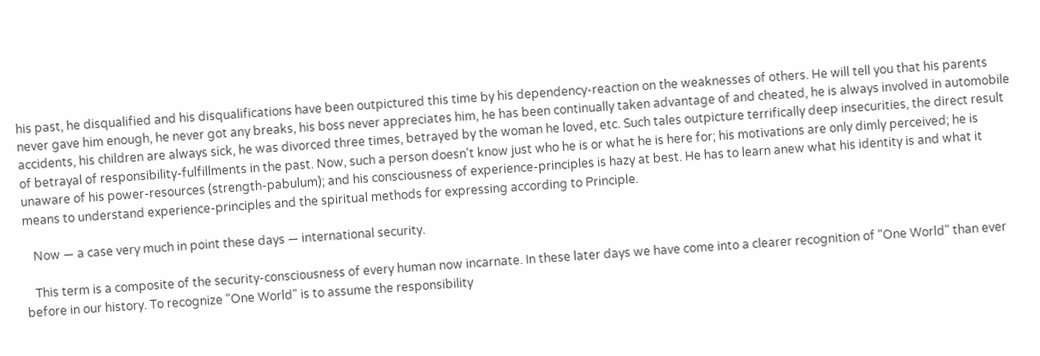his past, he disqualified and his disqualifications have been outpictured this time by his dependency-reaction on the weaknesses of others. He will tell you that his parents never gave him enough, he never got any breaks, his boss never appreciates him, he has been continually taken advantage of and cheated, he is always involved in automobile accidents, his children are always sick, he was divorced three times, betrayed by the woman he loved, etc. Such tales outpicture terrifically deep insecurities, the direct result of betrayal of responsibility-fulfillments in the past. Now, such a person doesn't know just who he is or what he is here for; his motivations are only dimly perceived; he is unaware of his power-resources (strength-pabulum); and his consciousness of experience-principles is hazy at best. He has to learn anew what his identity is and what it means to understand experience-principles and the spiritual methods for expressing according to Principle.

   Now — a case very much in point these days — international security.

   This term is a composite of the security-consciousness of every human now incarnate. In these later days we have come into a clearer recognition of "One World" than ever before in our history. To recognize "One World" is to assume the responsibility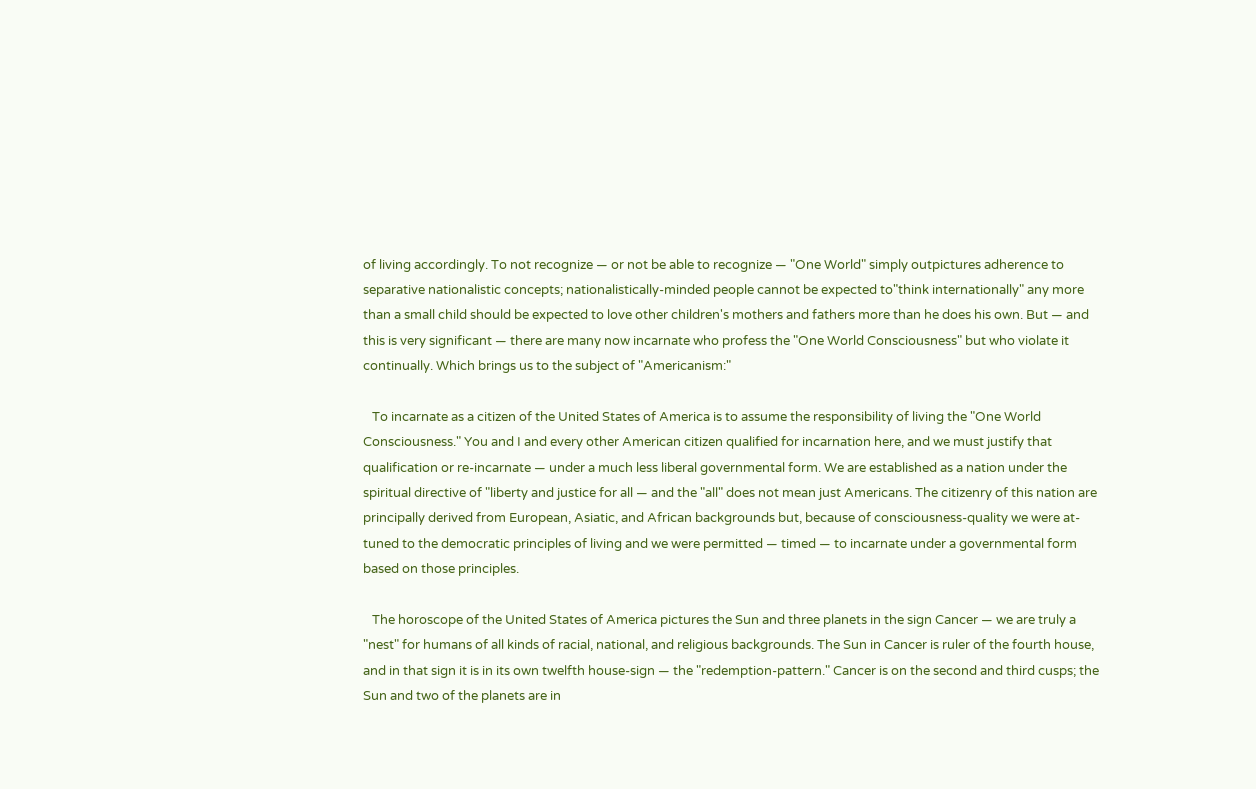of living accordingly. To not recognize — or not be able to recognize — "One World" simply outpictures adherence to separative nationalistic concepts; nationalistically-minded people cannot be expected to"think internationally" any more than a small child should be expected to love other children's mothers and fathers more than he does his own. But — and this is very significant — there are many now incarnate who profess the "One World Consciousness" but who violate it continually. Which brings us to the subject of "Americanism:"

   To incarnate as a citizen of the United States of America is to assume the responsibility of living the "One World Consciousness." You and I and every other American citizen qualified for incarnation here, and we must justify that qualification or re-incarnate — under a much less liberal governmental form. We are established as a nation under the spiritual directive of "liberty and justice for all — and the "all" does not mean just Americans. The citizenry of this nation are principally derived from European, Asiatic, and African backgrounds but, because of consciousness-quality we were at-tuned to the democratic principles of living and we were permitted — timed — to incarnate under a governmental form based on those principles.

   The horoscope of the United States of America pictures the Sun and three planets in the sign Cancer — we are truly a "nest" for humans of all kinds of racial, national, and religious backgrounds. The Sun in Cancer is ruler of the fourth house, and in that sign it is in its own twelfth house-sign — the "redemption-pattern." Cancer is on the second and third cusps; the Sun and two of the planets are in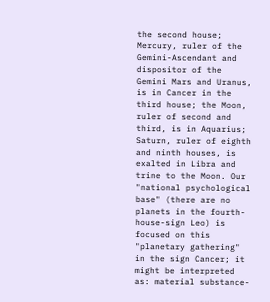the second house; Mercury, ruler of the Gemini-Ascendant and dispositor of the Gemini Mars and Uranus, is in Cancer in the third house; the Moon, ruler of second and third, is in Aquarius; Saturn, ruler of eighth and ninth houses, is exalted in Libra and trine to the Moon. Our "national psychological base" (there are no planets in the fourth-house-sign Leo) is focused on this "planetary gathering" in the sign Cancer; it might be interpreted as: material substance-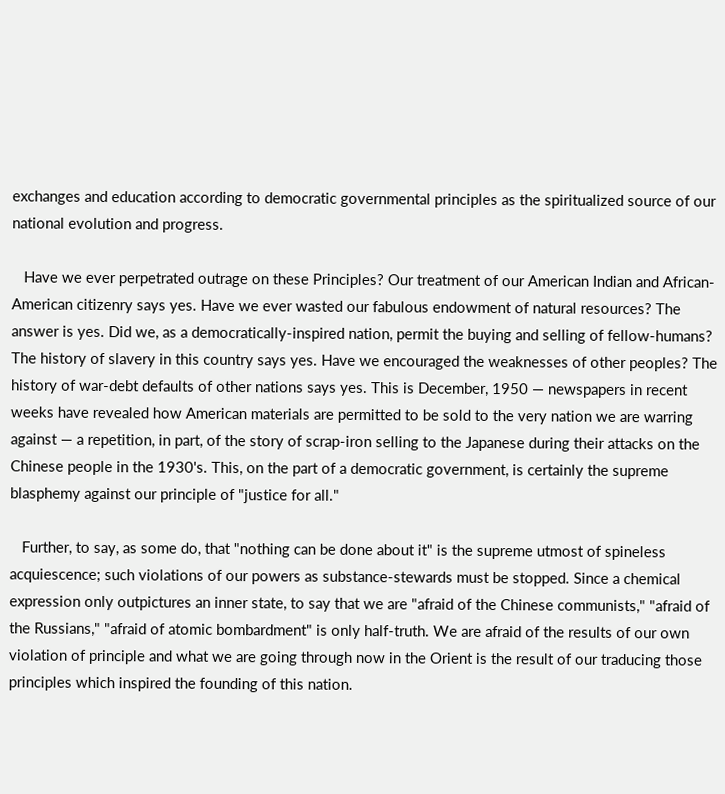exchanges and education according to democratic governmental principles as the spiritualized source of our national evolution and progress.

   Have we ever perpetrated outrage on these Principles? Our treatment of our American Indian and African-American citizenry says yes. Have we ever wasted our fabulous endowment of natural resources? The answer is yes. Did we, as a democratically-inspired nation, permit the buying and selling of fellow-humans? The history of slavery in this country says yes. Have we encouraged the weaknesses of other peoples? The history of war-debt defaults of other nations says yes. This is December, 1950 — newspapers in recent weeks have revealed how American materials are permitted to be sold to the very nation we are warring against — a repetition, in part, of the story of scrap-iron selling to the Japanese during their attacks on the Chinese people in the 1930's. This, on the part of a democratic government, is certainly the supreme blasphemy against our principle of "justice for all."

   Further, to say, as some do, that "nothing can be done about it" is the supreme utmost of spineless acquiescence; such violations of our powers as substance-stewards must be stopped. Since a chemical expression only outpictures an inner state, to say that we are "afraid of the Chinese communists," "afraid of the Russians," "afraid of atomic bombardment" is only half-truth. We are afraid of the results of our own violation of principle and what we are going through now in the Orient is the result of our traducing those principles which inspired the founding of this nation.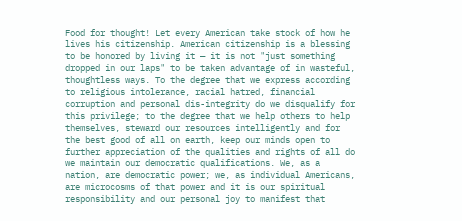Food for thought! Let every American take stock of how he lives his citizenship. American citizenship is a blessing to be honored by living it — it is not "just something dropped in our laps" to be taken advantage of in wasteful, thoughtless ways. To the degree that we express according to religious intolerance, racial hatred, financial corruption and personal dis-integrity do we disqualify for this privilege; to the degree that we help others to help themselves, steward our resources intelligently and for the best good of all on earth, keep our minds open to further appreciation of the qualities and rights of all do we maintain our democratic qualifications. We, as a nation, are democratic power; we, as individual Americans, are microcosms of that power and it is our spiritual responsibility and our personal joy to manifest that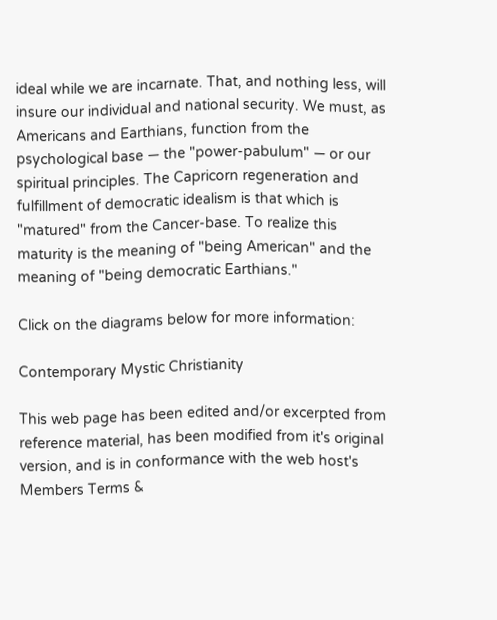ideal while we are incarnate. That, and nothing less, will insure our individual and national security. We must, as Americans and Earthians, function from the psychological base — the "power-pabulum" — or our spiritual principles. The Capricorn regeneration and fulfillment of democratic idealism is that which is "matured" from the Cancer-base. To realize this maturity is the meaning of "being American" and the meaning of "being democratic Earthians."

Click on the diagrams below for more information:

Contemporary Mystic Christianity

This web page has been edited and/or excerpted from reference material, has been modified from it's original version, and is in conformance with the web host's Members Terms &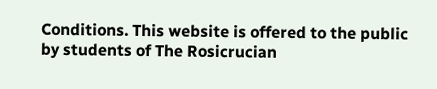Conditions. This website is offered to the public by students of The Rosicrucian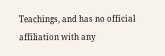Teachings, and has no official affiliation with any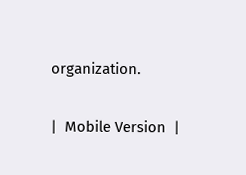organization.

|  Mobile Version  |